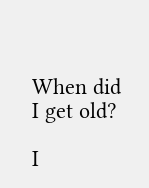When did I get old?

I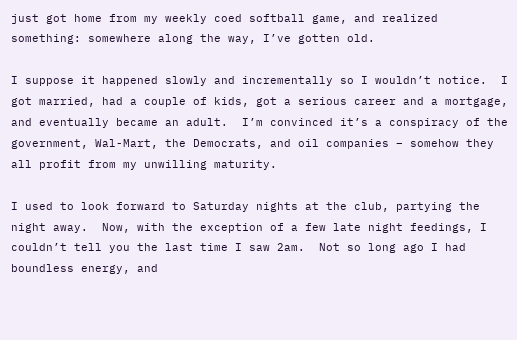just got home from my weekly coed softball game, and realized something: somewhere along the way, I’ve gotten old.

I suppose it happened slowly and incrementally so I wouldn’t notice.  I got married, had a couple of kids, got a serious career and a mortgage, and eventually became an adult.  I’m convinced it’s a conspiracy of the government, Wal-Mart, the Democrats, and oil companies – somehow they all profit from my unwilling maturity.

I used to look forward to Saturday nights at the club, partying the night away.  Now, with the exception of a few late night feedings, I couldn’t tell you the last time I saw 2am.  Not so long ago I had boundless energy, and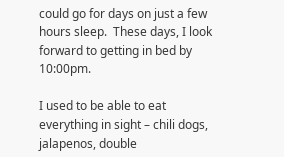could go for days on just a few hours sleep.  These days, I look forward to getting in bed by 10:00pm.

I used to be able to eat everything in sight – chili dogs, jalapenos, double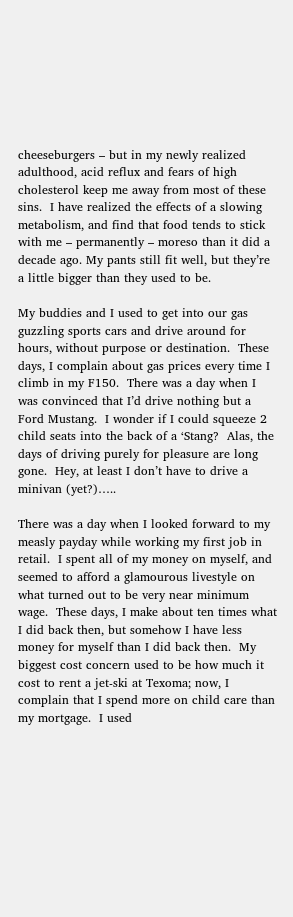cheeseburgers – but in my newly realized adulthood, acid reflux and fears of high cholesterol keep me away from most of these sins.  I have realized the effects of a slowing metabolism, and find that food tends to stick with me – permanently – moreso than it did a decade ago. My pants still fit well, but they’re a little bigger than they used to be.

My buddies and I used to get into our gas guzzling sports cars and drive around for hours, without purpose or destination.  These days, I complain about gas prices every time I climb in my F150.  There was a day when I was convinced that I’d drive nothing but a Ford Mustang.  I wonder if I could squeeze 2 child seats into the back of a ‘Stang?  Alas, the days of driving purely for pleasure are long gone.  Hey, at least I don’t have to drive a minivan (yet?)…..

There was a day when I looked forward to my measly payday while working my first job in retail.  I spent all of my money on myself, and seemed to afford a glamourous livestyle on what turned out to be very near minimum wage.  These days, I make about ten times what I did back then, but somehow I have less money for myself than I did back then.  My biggest cost concern used to be how much it cost to rent a jet-ski at Texoma; now, I complain that I spend more on child care than my mortgage.  I used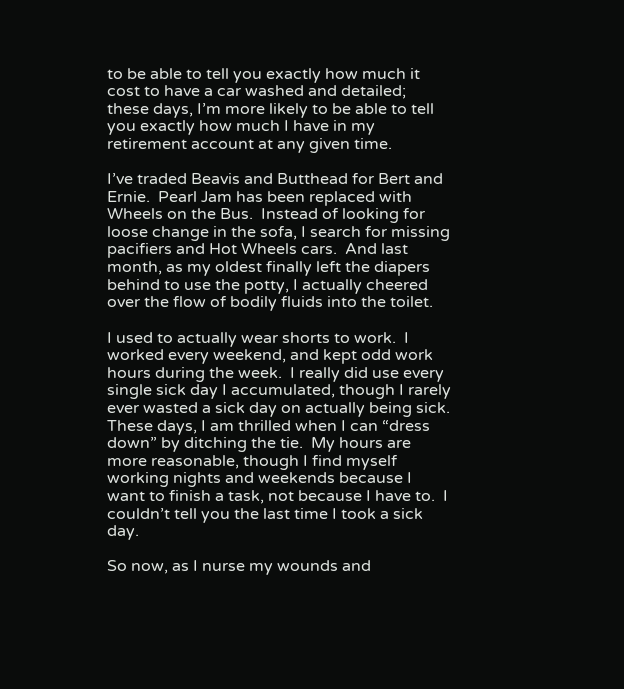to be able to tell you exactly how much it cost to have a car washed and detailed; these days, I’m more likely to be able to tell you exactly how much I have in my retirement account at any given time.

I’ve traded Beavis and Butthead for Bert and Ernie.  Pearl Jam has been replaced with Wheels on the Bus.  Instead of looking for loose change in the sofa, I search for missing pacifiers and Hot Wheels cars.  And last month, as my oldest finally left the diapers behind to use the potty, I actually cheered over the flow of bodily fluids into the toilet.

I used to actually wear shorts to work.  I worked every weekend, and kept odd work hours during the week.  I really did use every single sick day I accumulated, though I rarely ever wasted a sick day on actually being sick.  These days, I am thrilled when I can “dress down” by ditching the tie.  My hours are more reasonable, though I find myself working nights and weekends because I want to finish a task, not because I have to.  I couldn’t tell you the last time I took a sick day.

So now, as I nurse my wounds and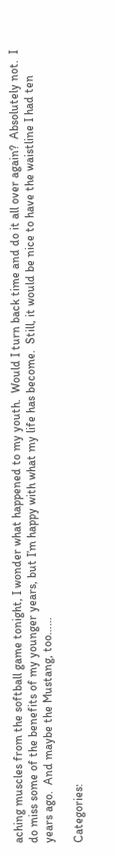aching muscles from the softball game tonight, I wonder what happened to my youth.  Would I turn back time and do it all over again?  Absolutely not.  I do miss some of the benefits of my younger years, but I’m happy with what my life has become.  Still, it would be nice to have the waistline I had ten years ago.  And maybe the Mustang, too……

Categories: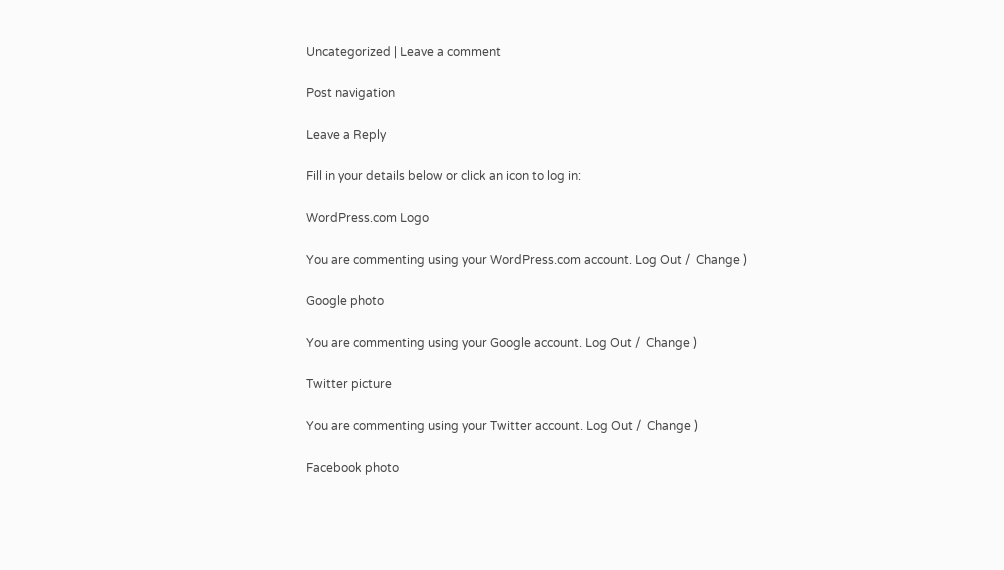Uncategorized | Leave a comment

Post navigation

Leave a Reply

Fill in your details below or click an icon to log in:

WordPress.com Logo

You are commenting using your WordPress.com account. Log Out /  Change )

Google photo

You are commenting using your Google account. Log Out /  Change )

Twitter picture

You are commenting using your Twitter account. Log Out /  Change )

Facebook photo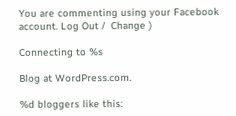You are commenting using your Facebook account. Log Out /  Change )

Connecting to %s

Blog at WordPress.com.

%d bloggers like this: